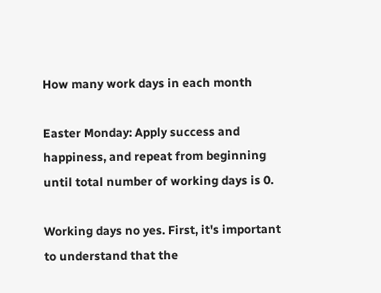How many work days in each month

Easter Monday: Apply success and happiness, and repeat from beginning until total number of working days is 0.

Working days no yes. First, it's important to understand that the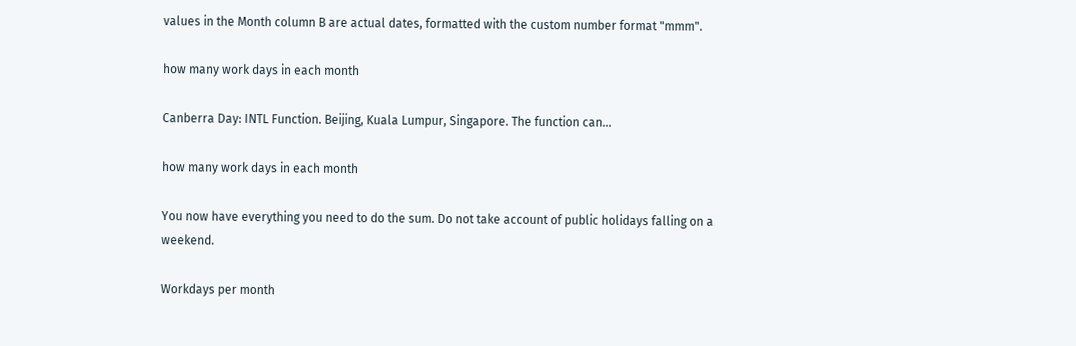values in the Month column B are actual dates, formatted with the custom number format "mmm".

how many work days in each month

Canberra Day: INTL Function. Beijing, Kuala Lumpur, Singapore. The function can...

how many work days in each month

You now have everything you need to do the sum. Do not take account of public holidays falling on a weekend.

Workdays per month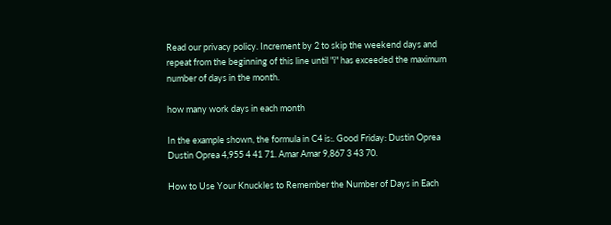Read our privacy policy. Increment by 2 to skip the weekend days and repeat from the beginning of this line until "i" has exceeded the maximum number of days in the month.

how many work days in each month

In the example shown, the formula in C4 is:. Good Friday: Dustin Oprea Dustin Oprea 4,955 4 41 71. Amar Amar 9,867 3 43 70.

How to Use Your Knuckles to Remember the Number of Days in Each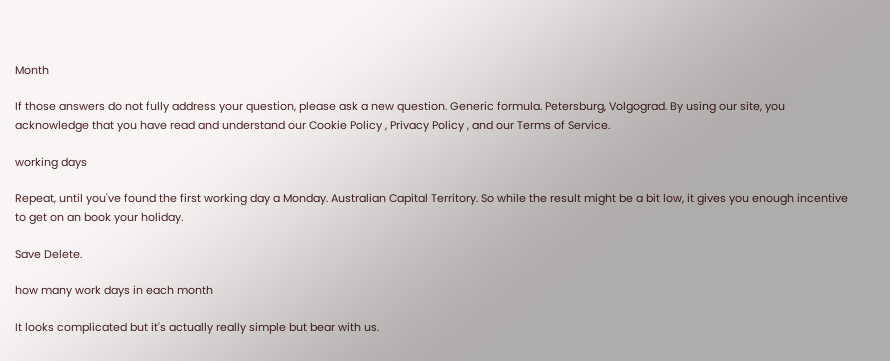Month

If those answers do not fully address your question, please ask a new question. Generic formula. Petersburg, Volgograd. By using our site, you acknowledge that you have read and understand our Cookie Policy , Privacy Policy , and our Terms of Service.

working days

Repeat, until you've found the first working day a Monday. Australian Capital Territory. So while the result might be a bit low, it gives you enough incentive to get on an book your holiday.

Save Delete.

how many work days in each month

It looks complicated but it's actually really simple but bear with us.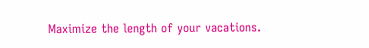Maximize the length of your vacations.